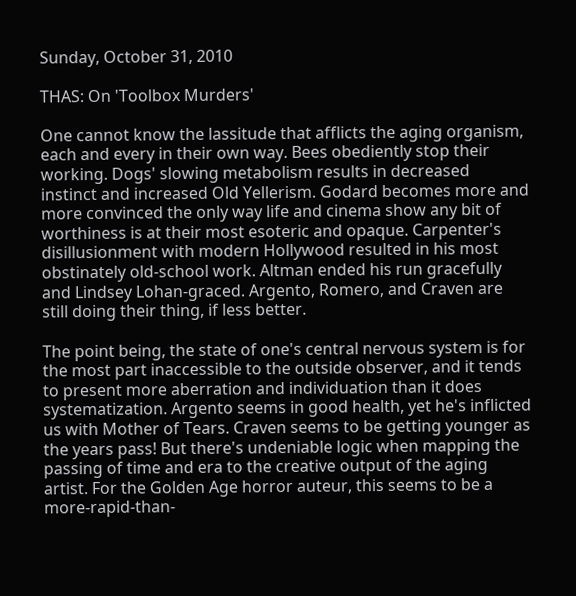Sunday, October 31, 2010

THAS: On 'Toolbox Murders'

One cannot know the lassitude that afflicts the aging organism, each and every in their own way. Bees obediently stop their working. Dogs' slowing metabolism results in decreased instinct and increased Old Yellerism. Godard becomes more and more convinced the only way life and cinema show any bit of worthiness is at their most esoteric and opaque. Carpenter's disillusionment with modern Hollywood resulted in his most obstinately old-school work. Altman ended his run gracefully and Lindsey Lohan-graced. Argento, Romero, and Craven are still doing their thing, if less better.

The point being, the state of one's central nervous system is for the most part inaccessible to the outside observer, and it tends to present more aberration and individuation than it does systematization. Argento seems in good health, yet he's inflicted us with Mother of Tears. Craven seems to be getting younger as the years pass! But there's undeniable logic when mapping the passing of time and era to the creative output of the aging artist. For the Golden Age horror auteur, this seems to be a more-rapid-than-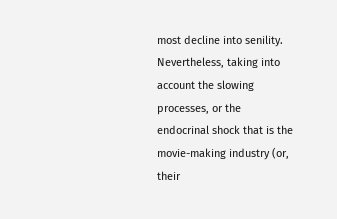most decline into senility. Nevertheless, taking into account the slowing processes, or the endocrinal shock that is the movie-making industry (or, their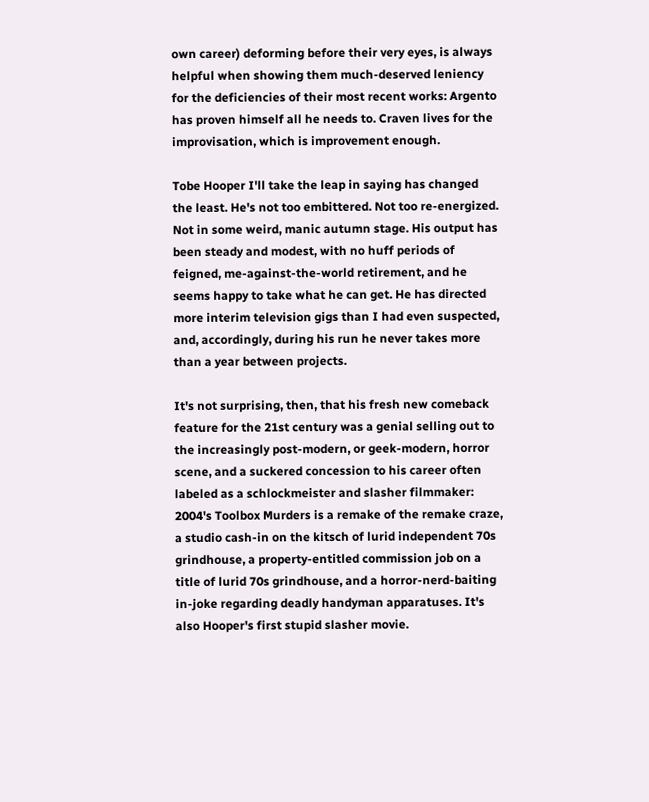own career) deforming before their very eyes, is always helpful when showing them much-deserved leniency for the deficiencies of their most recent works: Argento has proven himself all he needs to. Craven lives for the improvisation, which is improvement enough.

Tobe Hooper I'll take the leap in saying has changed the least. He's not too embittered. Not too re-energized. Not in some weird, manic autumn stage. His output has been steady and modest, with no huff periods of feigned, me-against-the-world retirement, and he seems happy to take what he can get. He has directed more interim television gigs than I had even suspected, and, accordingly, during his run he never takes more than a year between projects.

It's not surprising, then, that his fresh new comeback feature for the 21st century was a genial selling out to the increasingly post-modern, or geek-modern, horror scene, and a suckered concession to his career often labeled as a schlockmeister and slasher filmmaker: 2004's Toolbox Murders is a remake of the remake craze, a studio cash-in on the kitsch of lurid independent 70s grindhouse, a property-entitled commission job on a title of lurid 70s grindhouse, and a horror-nerd-baiting in-joke regarding deadly handyman apparatuses. It's also Hooper's first stupid slasher movie.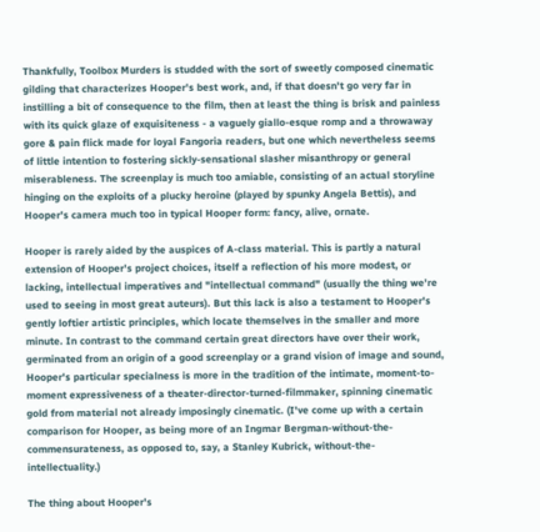Thankfully, Toolbox Murders is studded with the sort of sweetly composed cinematic gilding that characterizes Hooper's best work, and, if that doesn't go very far in instilling a bit of consequence to the film, then at least the thing is brisk and painless with its quick glaze of exquisiteness - a vaguely giallo-esque romp and a throwaway gore & pain flick made for loyal Fangoria readers, but one which nevertheless seems of little intention to fostering sickly-sensational slasher misanthropy or general miserableness. The screenplay is much too amiable, consisting of an actual storyline hinging on the exploits of a plucky heroine (played by spunky Angela Bettis), and Hooper's camera much too in typical Hooper form: fancy, alive, ornate.

Hooper is rarely aided by the auspices of A-class material. This is partly a natural extension of Hooper's project choices, itself a reflection of his more modest, or lacking, intellectual imperatives and "intellectual command" (usually the thing we're used to seeing in most great auteurs). But this lack is also a testament to Hooper's gently loftier artistic principles, which locate themselves in the smaller and more minute. In contrast to the command certain great directors have over their work, germinated from an origin of a good screenplay or a grand vision of image and sound, Hooper's particular specialness is more in the tradition of the intimate, moment-to-moment expressiveness of a theater-director-turned-filmmaker, spinning cinematic gold from material not already imposingly cinematic. (I've come up with a certain comparison for Hooper, as being more of an Ingmar Bergman-without-the-commensurateness, as opposed to, say, a Stanley Kubrick, without-the-intellectuality.)

The thing about Hooper's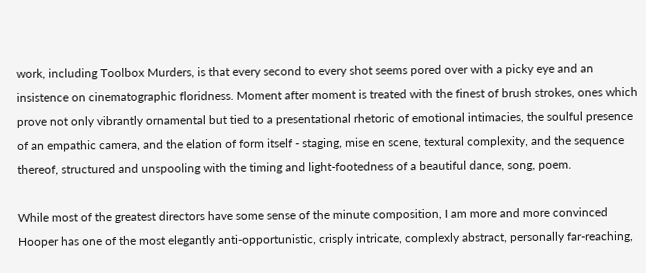work, including Toolbox Murders, is that every second to every shot seems pored over with a picky eye and an insistence on cinematographic floridness. Moment after moment is treated with the finest of brush strokes, ones which prove not only vibrantly ornamental but tied to a presentational rhetoric of emotional intimacies, the soulful presence of an empathic camera, and the elation of form itself - staging, mise en scene, textural complexity, and the sequence thereof, structured and unspooling with the timing and light-footedness of a beautiful dance, song, poem.

While most of the greatest directors have some sense of the minute composition, I am more and more convinced Hooper has one of the most elegantly anti-opportunistic, crisply intricate, complexly abstract, personally far-reaching,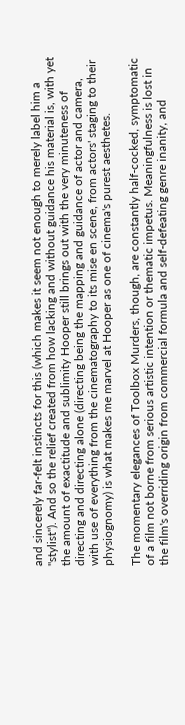and sincerely far-felt instincts for this (which makes it seem not enough to merely label him a "stylist"). And so the relief created from how lacking and without guidance his material is, with yet the amount of exactitude and sublimity Hooper still brings out with the very minuteness of directing and directing alone (directing being the mapping and guidance of actor and camera, with use of everything from the cinematography to its mise en scene, from actors' staging to their physiognomy) is what makes me marvel at Hooper as one of cinema's purest aesthetes.

The momentary elegances of Toolbox Murders, though, are constantly half-cocked, symptomatic of a film not borne from serious artistic intention or thematic impetus. Meaningfulness is lost in the film's overriding origin from commercial formula and self-defeating genre inanity, and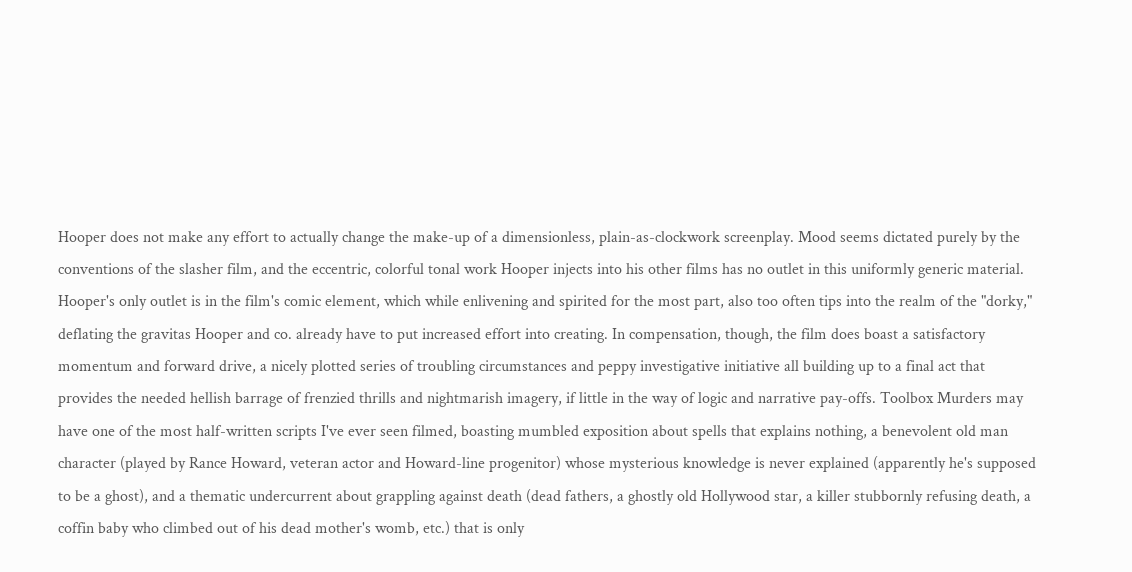Hooper does not make any effort to actually change the make-up of a dimensionless, plain-as-clockwork screenplay. Mood seems dictated purely by the conventions of the slasher film, and the eccentric, colorful tonal work Hooper injects into his other films has no outlet in this uniformly generic material. Hooper's only outlet is in the film's comic element, which while enlivening and spirited for the most part, also too often tips into the realm of the "dorky," deflating the gravitas Hooper and co. already have to put increased effort into creating. In compensation, though, the film does boast a satisfactory momentum and forward drive, a nicely plotted series of troubling circumstances and peppy investigative initiative all building up to a final act that provides the needed hellish barrage of frenzied thrills and nightmarish imagery, if little in the way of logic and narrative pay-offs. Toolbox Murders may have one of the most half-written scripts I've ever seen filmed, boasting mumbled exposition about spells that explains nothing, a benevolent old man character (played by Rance Howard, veteran actor and Howard-line progenitor) whose mysterious knowledge is never explained (apparently he's supposed to be a ghost), and a thematic undercurrent about grappling against death (dead fathers, a ghostly old Hollywood star, a killer stubbornly refusing death, a coffin baby who climbed out of his dead mother's womb, etc.) that is only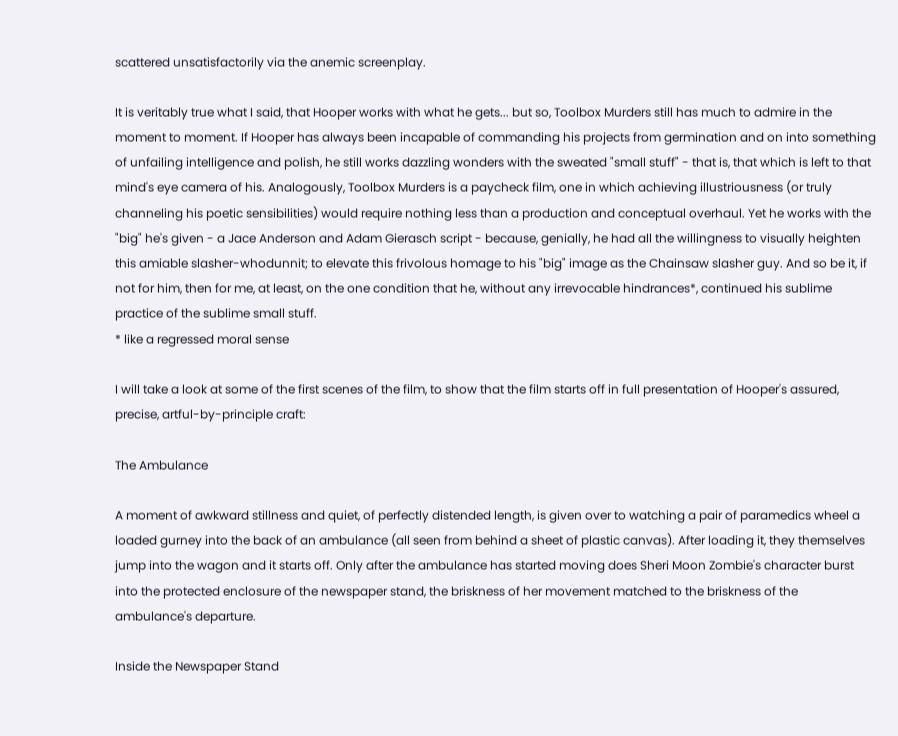scattered unsatisfactorily via the anemic screenplay.

It is veritably true what I said, that Hooper works with what he gets... but so, Toolbox Murders still has much to admire in the moment to moment. If Hooper has always been incapable of commanding his projects from germination and on into something of unfailing intelligence and polish, he still works dazzling wonders with the sweated "small stuff" - that is, that which is left to that mind's eye camera of his. Analogously, Toolbox Murders is a paycheck film, one in which achieving illustriousness (or truly channeling his poetic sensibilities) would require nothing less than a production and conceptual overhaul. Yet he works with the "big" he's given - a Jace Anderson and Adam Gierasch script - because, genially, he had all the willingness to visually heighten this amiable slasher-whodunnit; to elevate this frivolous homage to his "big" image as the Chainsaw slasher guy. And so be it, if not for him, then for me, at least, on the one condition that he, without any irrevocable hindrances*, continued his sublime practice of the sublime small stuff.
* like a regressed moral sense

I will take a look at some of the first scenes of the film, to show that the film starts off in full presentation of Hooper's assured, precise, artful-by-principle craft:

The Ambulance

A moment of awkward stillness and quiet, of perfectly distended length, is given over to watching a pair of paramedics wheel a loaded gurney into the back of an ambulance (all seen from behind a sheet of plastic canvas). After loading it, they themselves jump into the wagon and it starts off. Only after the ambulance has started moving does Sheri Moon Zombie's character burst into the protected enclosure of the newspaper stand, the briskness of her movement matched to the briskness of the ambulance's departure.

Inside the Newspaper Stand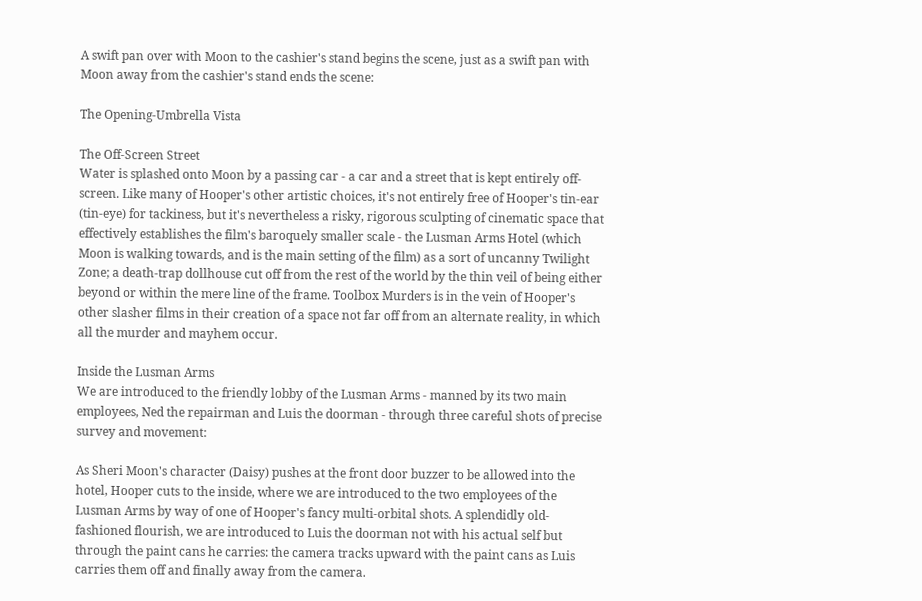A swift pan over with Moon to the cashier's stand begins the scene, just as a swift pan with Moon away from the cashier's stand ends the scene:

The Opening-Umbrella Vista

The Off-Screen Street
Water is splashed onto Moon by a passing car - a car and a street that is kept entirely off-screen. Like many of Hooper's other artistic choices, it's not entirely free of Hooper's tin-ear (tin-eye) for tackiness, but it's nevertheless a risky, rigorous sculpting of cinematic space that effectively establishes the film's baroquely smaller scale - the Lusman Arms Hotel (which Moon is walking towards, and is the main setting of the film) as a sort of uncanny Twilight Zone; a death-trap dollhouse cut off from the rest of the world by the thin veil of being either beyond or within the mere line of the frame. Toolbox Murders is in the vein of Hooper's other slasher films in their creation of a space not far off from an alternate reality, in which all the murder and mayhem occur.

Inside the Lusman Arms
We are introduced to the friendly lobby of the Lusman Arms - manned by its two main employees, Ned the repairman and Luis the doorman - through three careful shots of precise survey and movement:

As Sheri Moon's character (Daisy) pushes at the front door buzzer to be allowed into the hotel, Hooper cuts to the inside, where we are introduced to the two employees of the Lusman Arms by way of one of Hooper's fancy multi-orbital shots. A splendidly old-fashioned flourish, we are introduced to Luis the doorman not with his actual self but through the paint cans he carries: the camera tracks upward with the paint cans as Luis carries them off and finally away from the camera.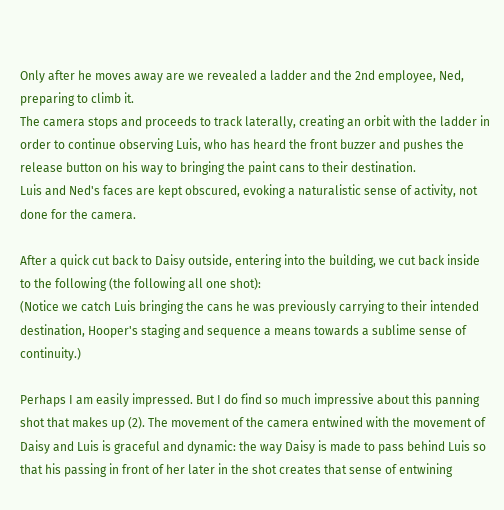Only after he moves away are we revealed a ladder and the 2nd employee, Ned, preparing to climb it.
The camera stops and proceeds to track laterally, creating an orbit with the ladder in order to continue observing Luis, who has heard the front buzzer and pushes the release button on his way to bringing the paint cans to their destination.
Luis and Ned's faces are kept obscured, evoking a naturalistic sense of activity, not done for the camera.

After a quick cut back to Daisy outside, entering into the building, we cut back inside to the following (the following all one shot):
(Notice we catch Luis bringing the cans he was previously carrying to their intended destination, Hooper's staging and sequence a means towards a sublime sense of continuity.)

Perhaps I am easily impressed. But I do find so much impressive about this panning shot that makes up (2). The movement of the camera entwined with the movement of Daisy and Luis is graceful and dynamic: the way Daisy is made to pass behind Luis so that his passing in front of her later in the shot creates that sense of entwining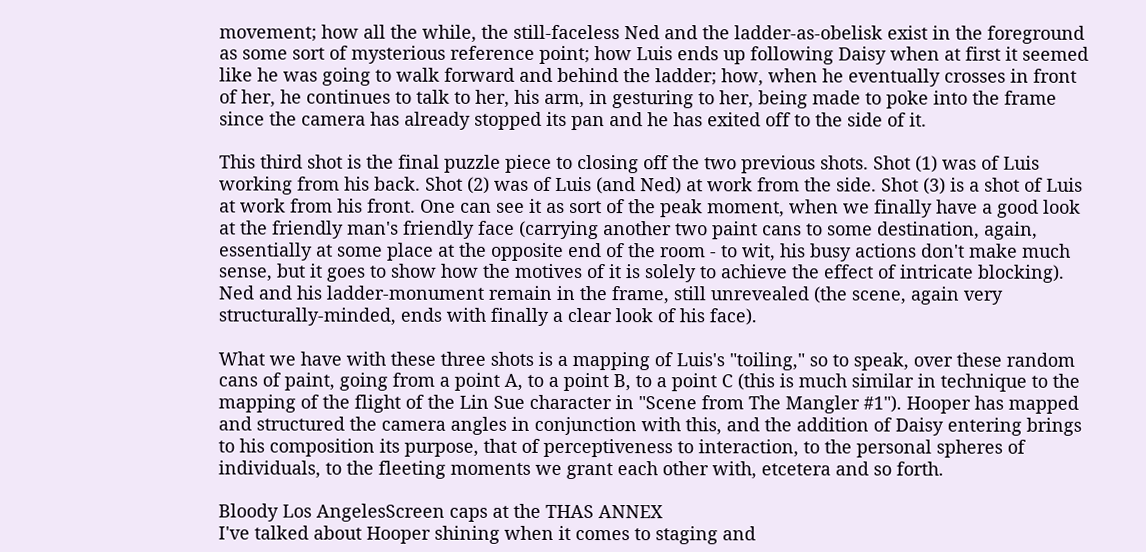movement; how all the while, the still-faceless Ned and the ladder-as-obelisk exist in the foreground as some sort of mysterious reference point; how Luis ends up following Daisy when at first it seemed like he was going to walk forward and behind the ladder; how, when he eventually crosses in front of her, he continues to talk to her, his arm, in gesturing to her, being made to poke into the frame since the camera has already stopped its pan and he has exited off to the side of it.

This third shot is the final puzzle piece to closing off the two previous shots. Shot (1) was of Luis working from his back. Shot (2) was of Luis (and Ned) at work from the side. Shot (3) is a shot of Luis at work from his front. One can see it as sort of the peak moment, when we finally have a good look at the friendly man's friendly face (carrying another two paint cans to some destination, again, essentially at some place at the opposite end of the room - to wit, his busy actions don't make much sense, but it goes to show how the motives of it is solely to achieve the effect of intricate blocking). Ned and his ladder-monument remain in the frame, still unrevealed (the scene, again very structurally-minded, ends with finally a clear look of his face).

What we have with these three shots is a mapping of Luis's "toiling," so to speak, over these random cans of paint, going from a point A, to a point B, to a point C (this is much similar in technique to the mapping of the flight of the Lin Sue character in "Scene from The Mangler #1"). Hooper has mapped and structured the camera angles in conjunction with this, and the addition of Daisy entering brings to his composition its purpose, that of perceptiveness to interaction, to the personal spheres of individuals, to the fleeting moments we grant each other with, etcetera and so forth.

Bloody Los AngelesScreen caps at the THAS ANNEX
I've talked about Hooper shining when it comes to staging and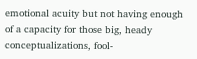emotional acuity but not having enough of a capacity for those big, heady conceptualizations, fool-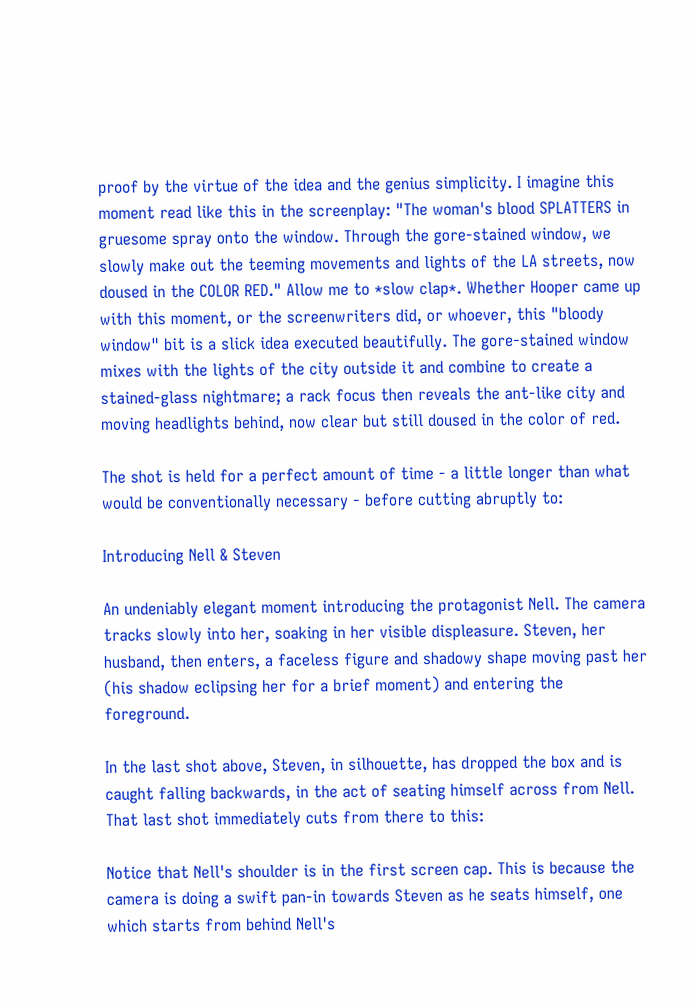proof by the virtue of the idea and the genius simplicity. I imagine this moment read like this in the screenplay: "The woman's blood SPLATTERS in gruesome spray onto the window. Through the gore-stained window, we slowly make out the teeming movements and lights of the LA streets, now doused in the COLOR RED." Allow me to *slow clap*. Whether Hooper came up with this moment, or the screenwriters did, or whoever, this "bloody window" bit is a slick idea executed beautifully. The gore-stained window mixes with the lights of the city outside it and combine to create a stained-glass nightmare; a rack focus then reveals the ant-like city and moving headlights behind, now clear but still doused in the color of red.

The shot is held for a perfect amount of time - a little longer than what would be conventionally necessary - before cutting abruptly to:

Introducing Nell & Steven

An undeniably elegant moment introducing the protagonist Nell. The camera tracks slowly into her, soaking in her visible displeasure. Steven, her husband, then enters, a faceless figure and shadowy shape moving past her (his shadow eclipsing her for a brief moment) and entering the foreground.

In the last shot above, Steven, in silhouette, has dropped the box and is caught falling backwards, in the act of seating himself across from Nell. That last shot immediately cuts from there to this:

Notice that Nell's shoulder is in the first screen cap. This is because the camera is doing a swift pan-in towards Steven as he seats himself, one which starts from behind Nell's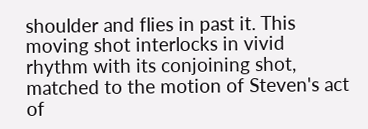shoulder and flies in past it. This moving shot interlocks in vivid rhythm with its conjoining shot, matched to the motion of Steven's act of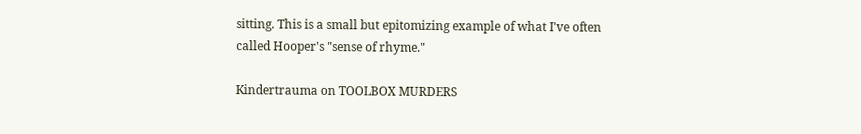sitting. This is a small but epitomizing example of what I've often called Hooper's "sense of rhyme."

Kindertrauma on TOOLBOX MURDERS